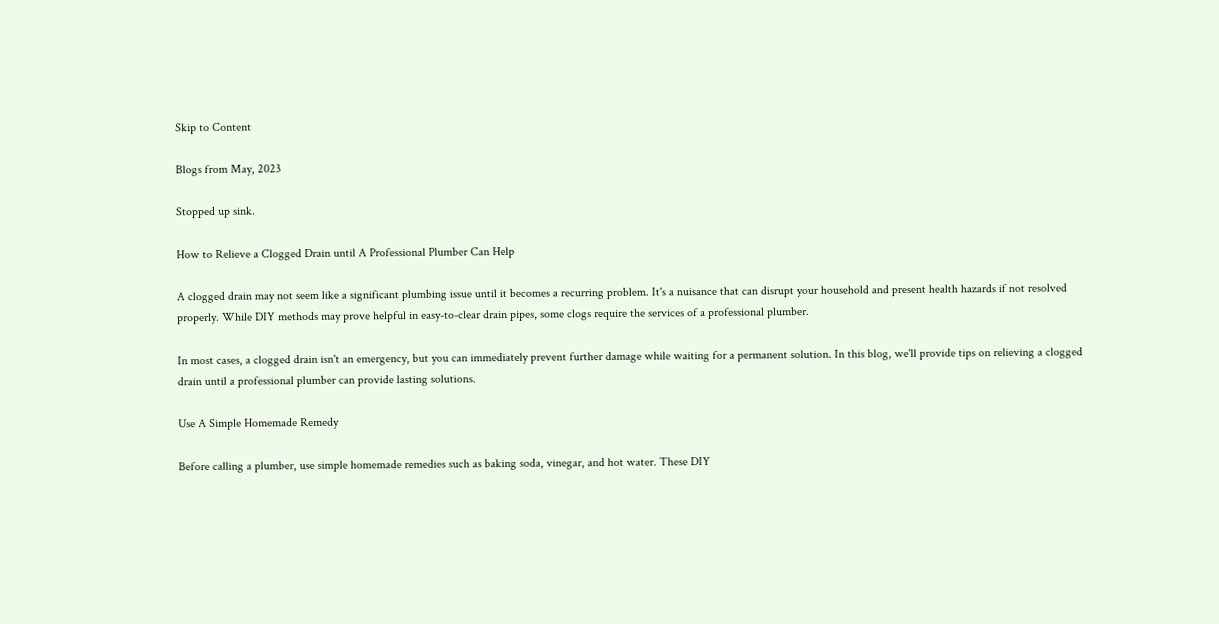Skip to Content

Blogs from May, 2023

Stopped up sink.

How to Relieve a Clogged Drain until A Professional Plumber Can Help

A clogged drain may not seem like a significant plumbing issue until it becomes a recurring problem. It's a nuisance that can disrupt your household and present health hazards if not resolved properly. While DIY methods may prove helpful in easy-to-clear drain pipes, some clogs require the services of a professional plumber.

In most cases, a clogged drain isn't an emergency, but you can immediately prevent further damage while waiting for a permanent solution. In this blog, we'll provide tips on relieving a clogged drain until a professional plumber can provide lasting solutions.

Use A Simple Homemade Remedy

Before calling a plumber, use simple homemade remedies such as baking soda, vinegar, and hot water. These DIY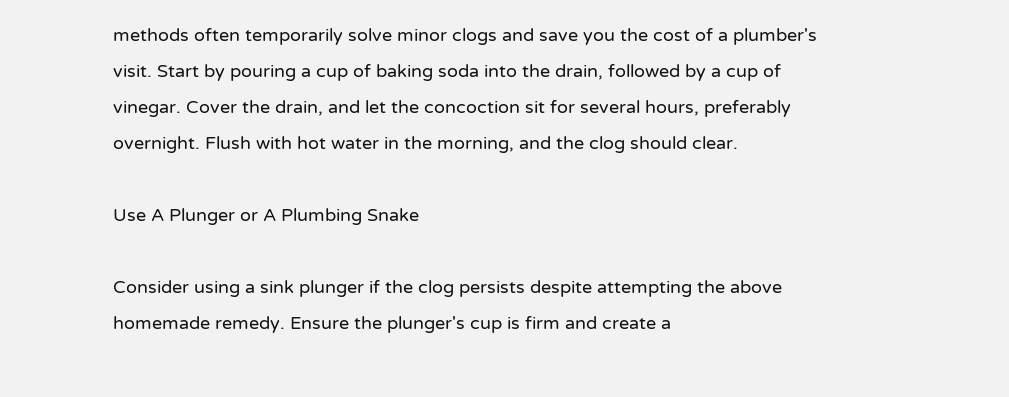methods often temporarily solve minor clogs and save you the cost of a plumber's visit. Start by pouring a cup of baking soda into the drain, followed by a cup of vinegar. Cover the drain, and let the concoction sit for several hours, preferably overnight. Flush with hot water in the morning, and the clog should clear.

Use A Plunger or A Plumbing Snake

Consider using a sink plunger if the clog persists despite attempting the above homemade remedy. Ensure the plunger's cup is firm and create a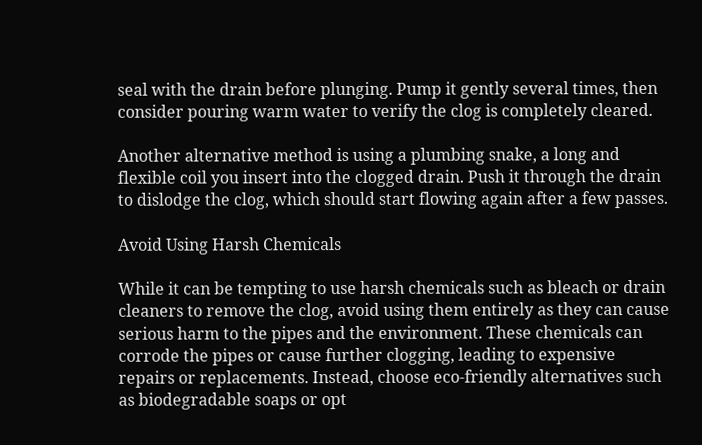seal with the drain before plunging. Pump it gently several times, then consider pouring warm water to verify the clog is completely cleared.

Another alternative method is using a plumbing snake, a long and flexible coil you insert into the clogged drain. Push it through the drain to dislodge the clog, which should start flowing again after a few passes.

Avoid Using Harsh Chemicals

While it can be tempting to use harsh chemicals such as bleach or drain cleaners to remove the clog, avoid using them entirely as they can cause serious harm to the pipes and the environment. These chemicals can corrode the pipes or cause further clogging, leading to expensive repairs or replacements. Instead, choose eco-friendly alternatives such as biodegradable soaps or opt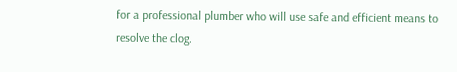for a professional plumber who will use safe and efficient means to resolve the clog.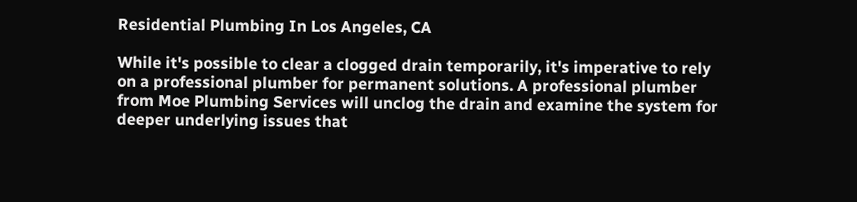Residential Plumbing In Los Angeles, CA

While it's possible to clear a clogged drain temporarily, it's imperative to rely on a professional plumber for permanent solutions. A professional plumber from Moe Plumbing Services will unclog the drain and examine the system for deeper underlying issues that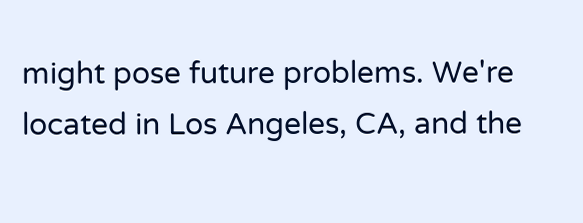might pose future problems. We're located in Los Angeles, CA, and the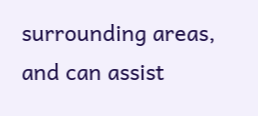surrounding areas, and can assist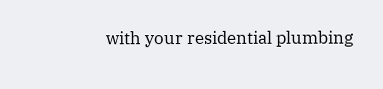with your residential plumbing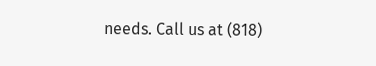needs. Call us at (818)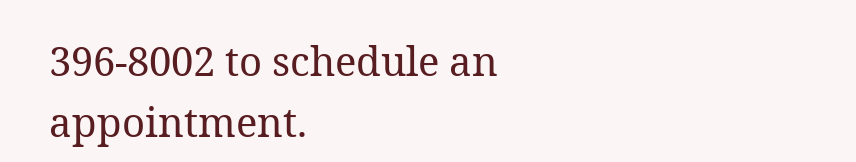396-8002 to schedule an appointment.